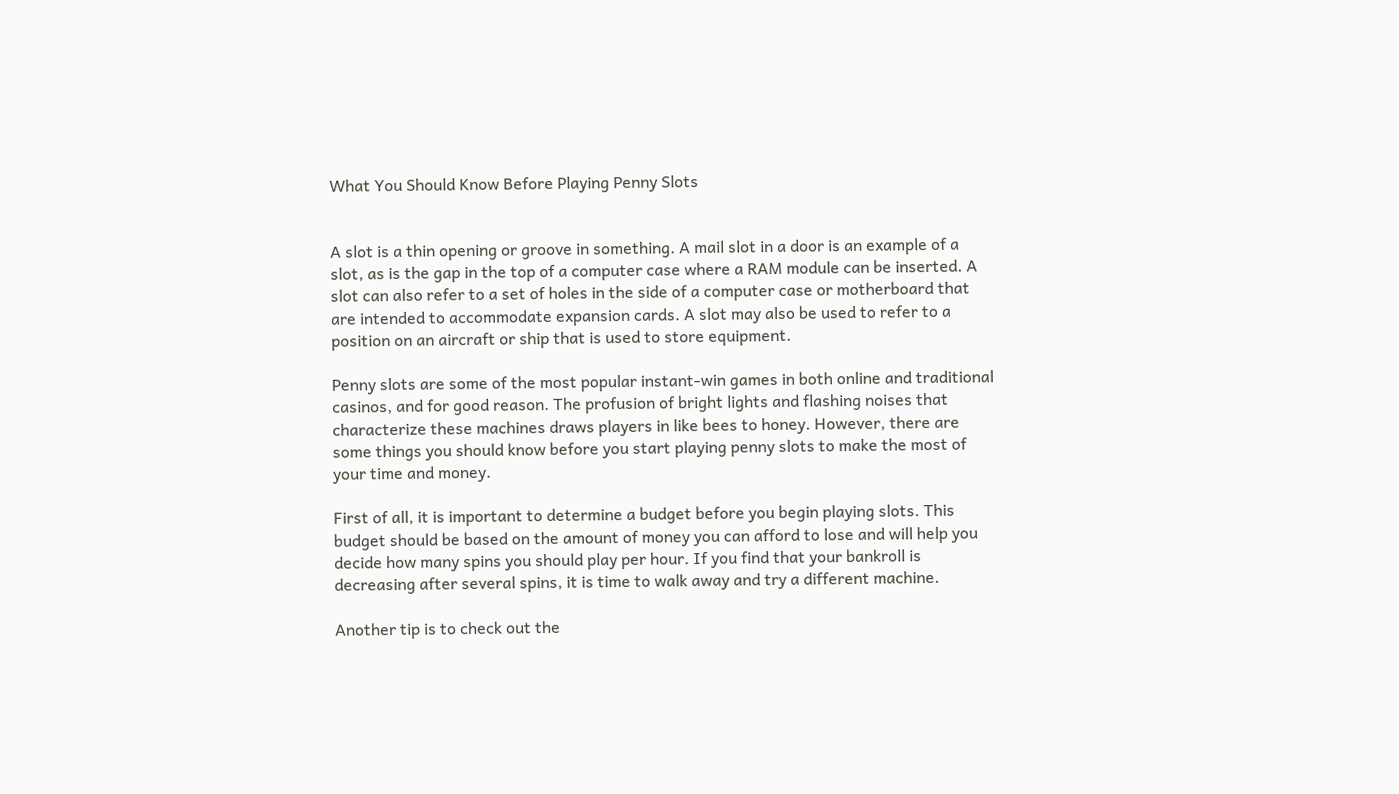What You Should Know Before Playing Penny Slots


A slot is a thin opening or groove in something. A mail slot in a door is an example of a slot, as is the gap in the top of a computer case where a RAM module can be inserted. A slot can also refer to a set of holes in the side of a computer case or motherboard that are intended to accommodate expansion cards. A slot may also be used to refer to a position on an aircraft or ship that is used to store equipment.

Penny slots are some of the most popular instant-win games in both online and traditional casinos, and for good reason. The profusion of bright lights and flashing noises that characterize these machines draws players in like bees to honey. However, there are some things you should know before you start playing penny slots to make the most of your time and money.

First of all, it is important to determine a budget before you begin playing slots. This budget should be based on the amount of money you can afford to lose and will help you decide how many spins you should play per hour. If you find that your bankroll is decreasing after several spins, it is time to walk away and try a different machine.

Another tip is to check out the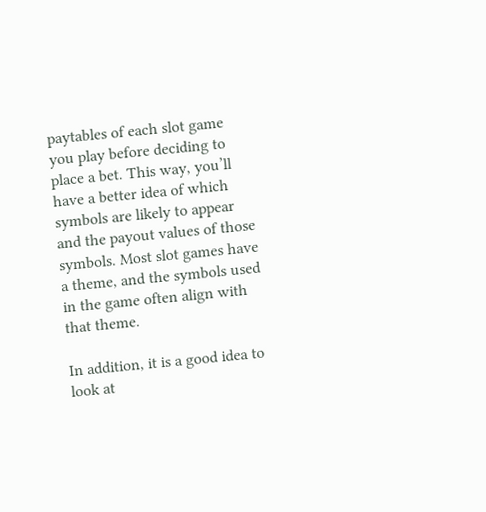paytables of each slot game you play before deciding to place a bet. This way, you’ll have a better idea of which symbols are likely to appear and the payout values of those symbols. Most slot games have a theme, and the symbols used in the game often align with that theme.

In addition, it is a good idea to look at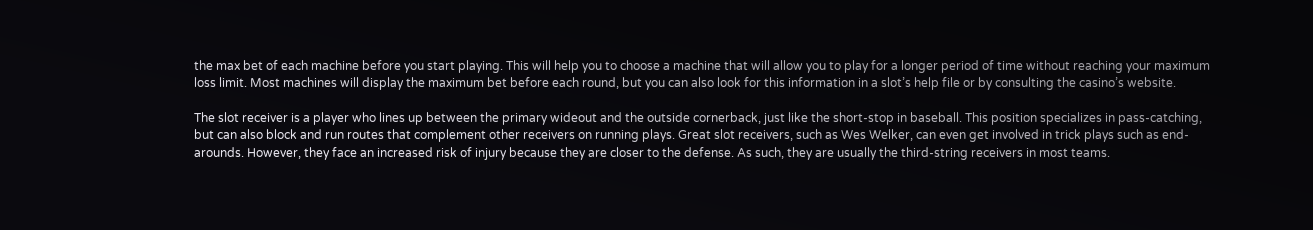the max bet of each machine before you start playing. This will help you to choose a machine that will allow you to play for a longer period of time without reaching your maximum loss limit. Most machines will display the maximum bet before each round, but you can also look for this information in a slot’s help file or by consulting the casino’s website.

The slot receiver is a player who lines up between the primary wideout and the outside cornerback, just like the short-stop in baseball. This position specializes in pass-catching, but can also block and run routes that complement other receivers on running plays. Great slot receivers, such as Wes Welker, can even get involved in trick plays such as end-arounds. However, they face an increased risk of injury because they are closer to the defense. As such, they are usually the third-string receivers in most teams.